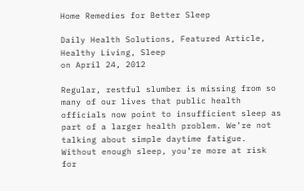Home Remedies for Better Sleep

Daily Health Solutions, Featured Article, Healthy Living, Sleep
on April 24, 2012

Regular, restful slumber is missing from so many of our lives that public health officials now point to insufficient sleep as part of a larger health problem. We’re not talking about simple daytime fatigue. Without enough sleep, you’re more at risk for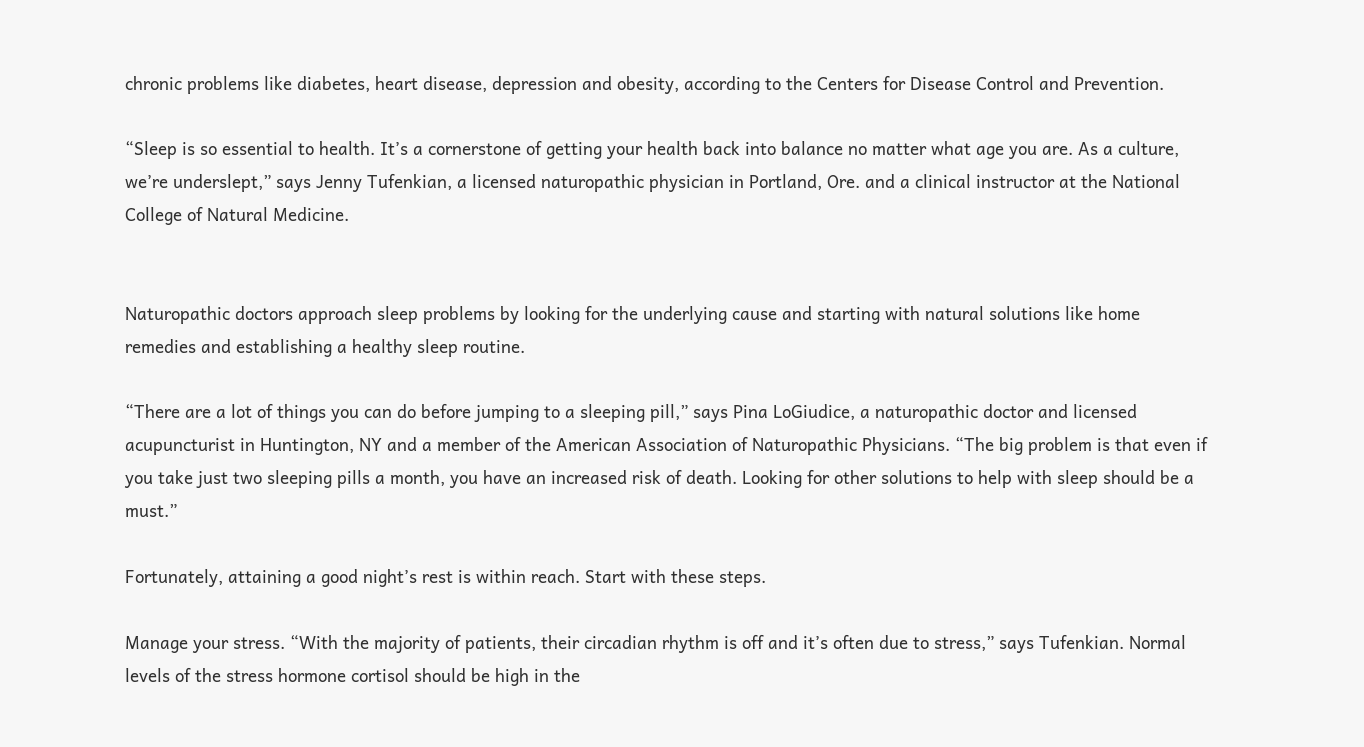chronic problems like diabetes, heart disease, depression and obesity, according to the Centers for Disease Control and Prevention.

“Sleep is so essential to health. It’s a cornerstone of getting your health back into balance no matter what age you are. As a culture, we’re underslept,” says Jenny Tufenkian, a licensed naturopathic physician in Portland, Ore. and a clinical instructor at the National College of Natural Medicine.


Naturopathic doctors approach sleep problems by looking for the underlying cause and starting with natural solutions like home remedies and establishing a healthy sleep routine.

“There are a lot of things you can do before jumping to a sleeping pill,” says Pina LoGiudice, a naturopathic doctor and licensed acupuncturist in Huntington, NY and a member of the American Association of Naturopathic Physicians. “The big problem is that even if you take just two sleeping pills a month, you have an increased risk of death. Looking for other solutions to help with sleep should be a must.”

Fortunately, attaining a good night’s rest is within reach. Start with these steps.

Manage your stress. “With the majority of patients, their circadian rhythm is off and it’s often due to stress,” says Tufenkian. Normal levels of the stress hormone cortisol should be high in the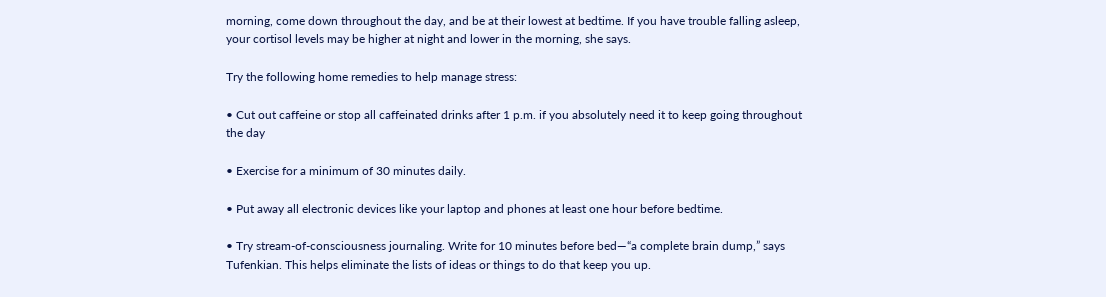morning, come down throughout the day, and be at their lowest at bedtime. If you have trouble falling asleep, your cortisol levels may be higher at night and lower in the morning, she says.

Try the following home remedies to help manage stress:

• Cut out caffeine or stop all caffeinated drinks after 1 p.m. if you absolutely need it to keep going throughout the day

• Exercise for a minimum of 30 minutes daily.

• Put away all electronic devices like your laptop and phones at least one hour before bedtime.

• Try stream-of-consciousness journaling. Write for 10 minutes before bed—“a complete brain dump,” says Tufenkian. This helps eliminate the lists of ideas or things to do that keep you up.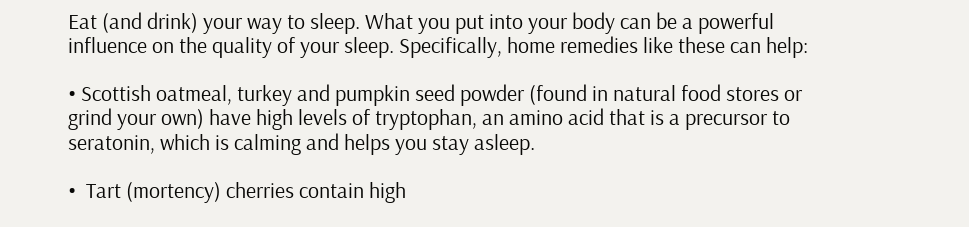Eat (and drink) your way to sleep. What you put into your body can be a powerful influence on the quality of your sleep. Specifically, home remedies like these can help:

• Scottish oatmeal, turkey and pumpkin seed powder (found in natural food stores or grind your own) have high levels of tryptophan, an amino acid that is a precursor to seratonin, which is calming and helps you stay asleep.

•  Tart (mortency) cherries contain high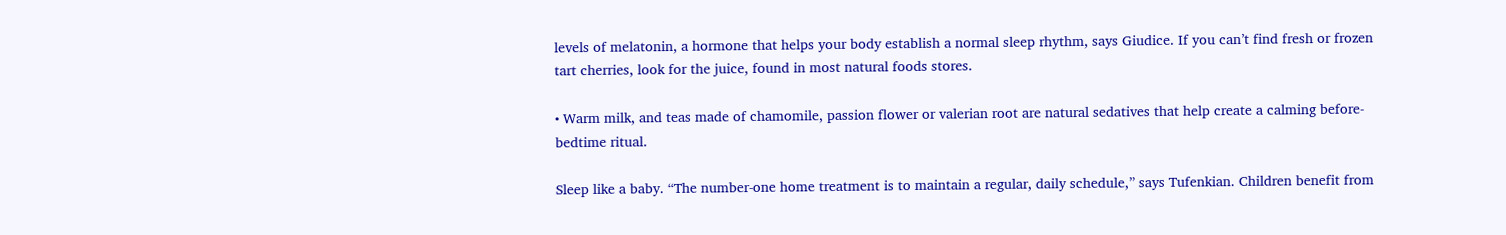levels of melatonin, a hormone that helps your body establish a normal sleep rhythm, says Giudice. If you can’t find fresh or frozen tart cherries, look for the juice, found in most natural foods stores.

• Warm milk, and teas made of chamomile, passion flower or valerian root are natural sedatives that help create a calming before-bedtime ritual.

Sleep like a baby. “The number-one home treatment is to maintain a regular, daily schedule,” says Tufenkian. Children benefit from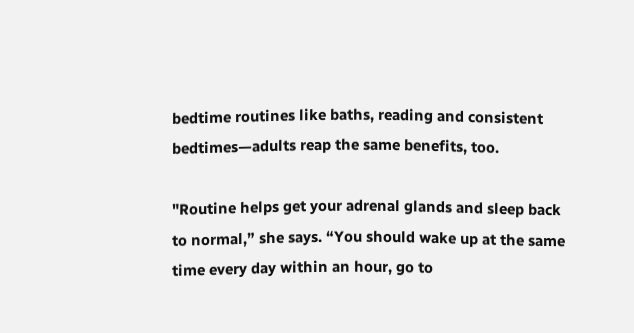bedtime routines like baths, reading and consistent bedtimes—adults reap the same benefits, too.

"Routine helps get your adrenal glands and sleep back to normal,” she says. “You should wake up at the same time every day within an hour, go to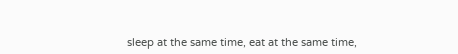sleep at the same time, eat at the same time,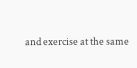and exercise at the same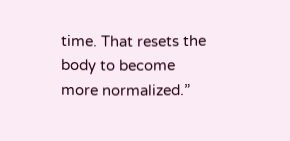time. That resets the body to become more normalized.”